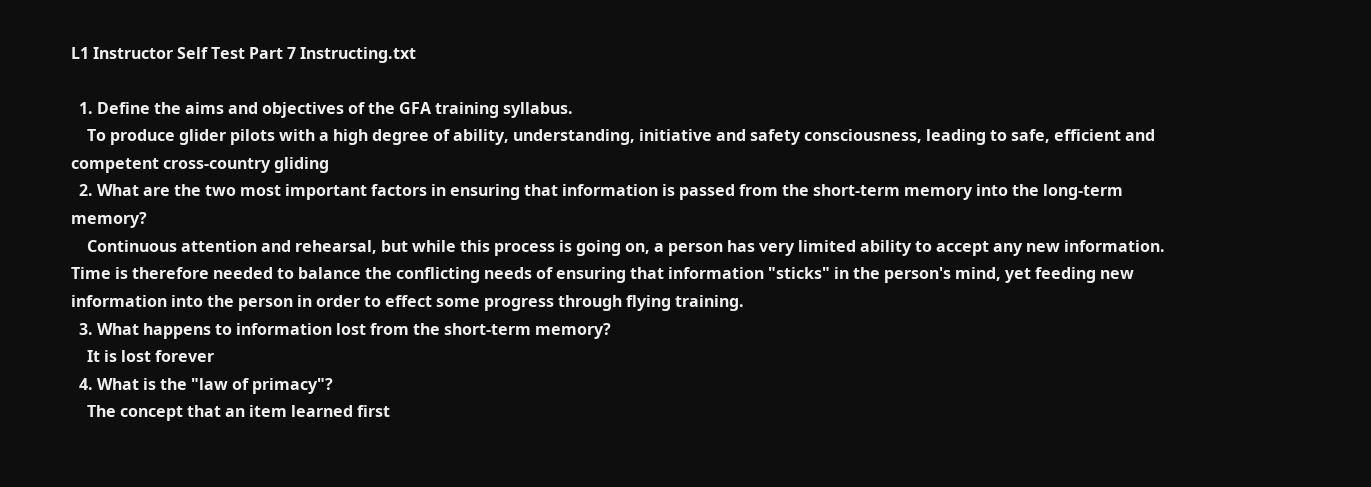L1 Instructor Self Test Part 7 Instructing.txt

  1. Define the aims and objectives of the GFA training syllabus.
    To produce glider pilots with a high degree of ability, understanding, initiative and safety consciousness, leading to safe, efficient and competent cross-country gliding
  2. What are the two most important factors in ensuring that information is passed from the short-term memory into the long-term memory?
    Continuous attention and rehearsal, but while this process is going on, a person has very limited ability to accept any new information. Time is therefore needed to balance the conflicting needs of ensuring that information "sticks" in the person's mind, yet feeding new information into the person in order to effect some progress through flying training.
  3. What happens to information lost from the short-term memory?
    It is lost forever
  4. What is the "law of primacy"?
    The concept that an item learned first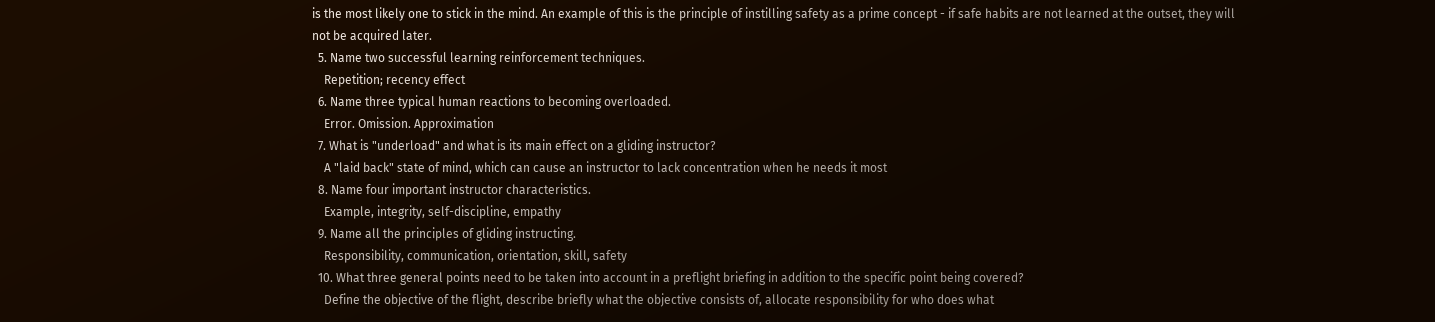is the most likely one to stick in the mind. An example of this is the principle of instilling safety as a prime concept - if safe habits are not learned at the outset, they will not be acquired later.
  5. Name two successful learning reinforcement techniques.
    Repetition; recency effect
  6. Name three typical human reactions to becoming overloaded.
    Error. Omission. Approximation
  7. What is "underload" and what is its main effect on a gliding instructor?
    A "laid back" state of mind, which can cause an instructor to lack concentration when he needs it most
  8. Name four important instructor characteristics.
    Example, integrity, self-discipline, empathy
  9. Name all the principles of gliding instructing.
    Responsibility, communication, orientation, skill, safety
  10. What three general points need to be taken into account in a preflight briefing in addition to the specific point being covered?
    Define the objective of the flight, describe briefly what the objective consists of, allocate responsibility for who does what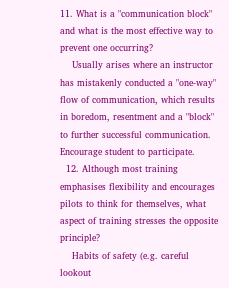11. What is a "communication block" and what is the most effective way to prevent one occurring?
    Usually arises where an instructor has mistakenly conducted a "one-way" flow of communication, which results in boredom, resentment and a "block" to further successful communication. Encourage student to participate.
  12. Although most training emphasises flexibility and encourages pilots to think for themselves, what aspect of training stresses the opposite principle?
    Habits of safety (e.g. careful lookout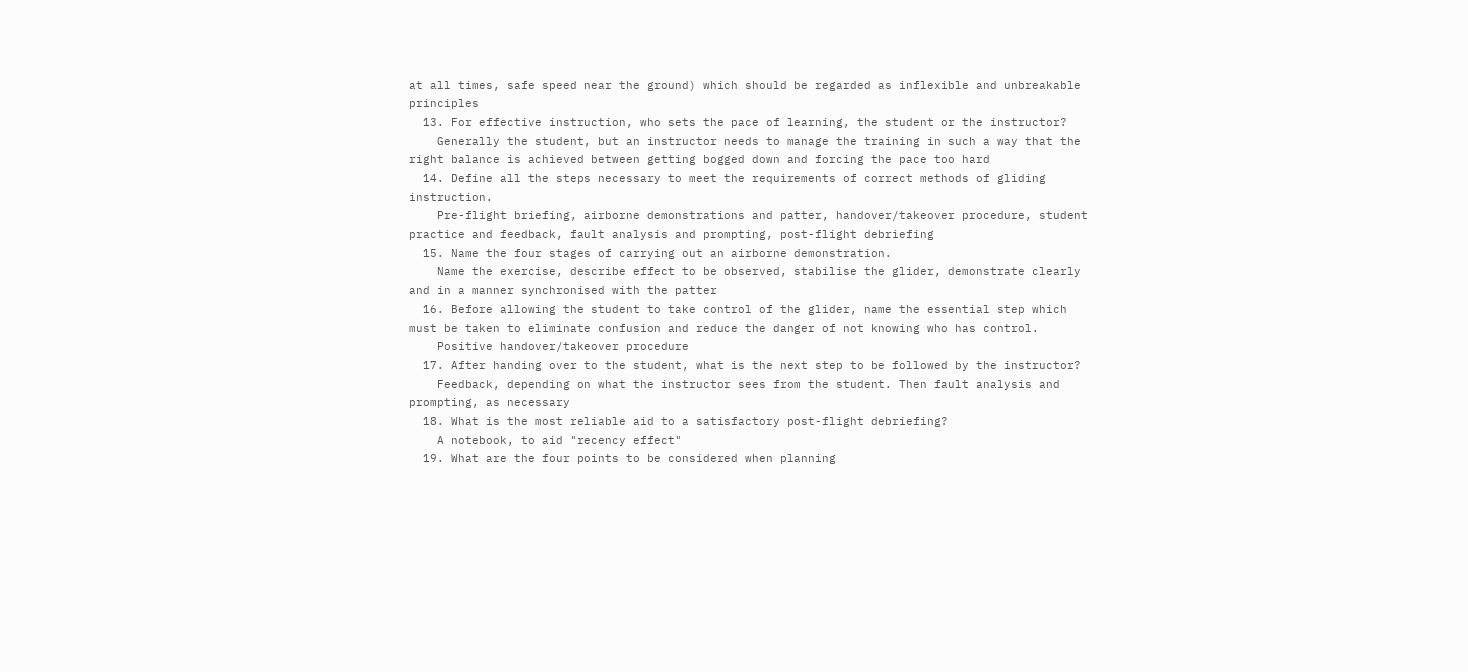at all times, safe speed near the ground) which should be regarded as inflexible and unbreakable principles
  13. For effective instruction, who sets the pace of learning, the student or the instructor?
    Generally the student, but an instructor needs to manage the training in such a way that the right balance is achieved between getting bogged down and forcing the pace too hard
  14. Define all the steps necessary to meet the requirements of correct methods of gliding instruction.
    Pre-flight briefing, airborne demonstrations and patter, handover/takeover procedure, student practice and feedback, fault analysis and prompting, post-flight debriefing
  15. Name the four stages of carrying out an airborne demonstration.
    Name the exercise, describe effect to be observed, stabilise the glider, demonstrate clearly and in a manner synchronised with the patter
  16. Before allowing the student to take control of the glider, name the essential step which must be taken to eliminate confusion and reduce the danger of not knowing who has control.
    Positive handover/takeover procedure
  17. After handing over to the student, what is the next step to be followed by the instructor?
    Feedback, depending on what the instructor sees from the student. Then fault analysis and prompting, as necessary
  18. What is the most reliable aid to a satisfactory post-flight debriefing?
    A notebook, to aid "recency effect"
  19. What are the four points to be considered when planning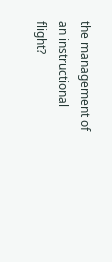the management of an instructional flight?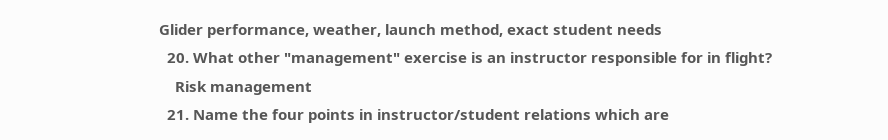Glider performance, weather, launch method, exact student needs
  20. What other "management" exercise is an instructor responsible for in flight?
    Risk management
  21. Name the four points in instructor/student relations which are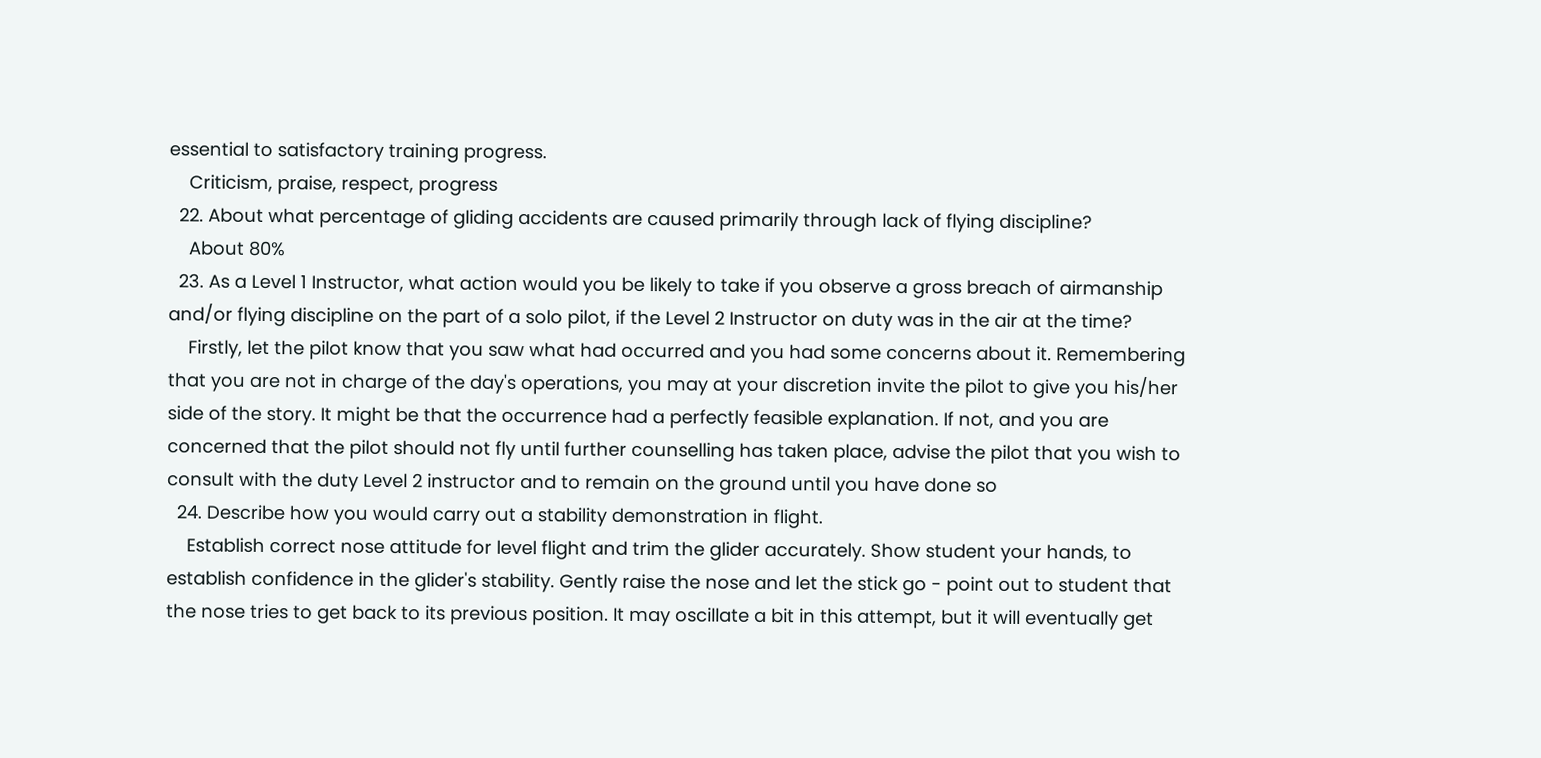essential to satisfactory training progress.
    Criticism, praise, respect, progress
  22. About what percentage of gliding accidents are caused primarily through lack of flying discipline?
    About 80%
  23. As a Level 1 Instructor, what action would you be likely to take if you observe a gross breach of airmanship and/or flying discipline on the part of a solo pilot, if the Level 2 Instructor on duty was in the air at the time?
    Firstly, let the pilot know that you saw what had occurred and you had some concerns about it. Remembering that you are not in charge of the day's operations, you may at your discretion invite the pilot to give you his/her side of the story. It might be that the occurrence had a perfectly feasible explanation. If not, and you are concerned that the pilot should not fly until further counselling has taken place, advise the pilot that you wish to consult with the duty Level 2 instructor and to remain on the ground until you have done so
  24. Describe how you would carry out a stability demonstration in flight.
    Establish correct nose attitude for level flight and trim the glider accurately. Show student your hands, to establish confidence in the glider's stability. Gently raise the nose and let the stick go - point out to student that the nose tries to get back to its previous position. It may oscillate a bit in this attempt, but it will eventually get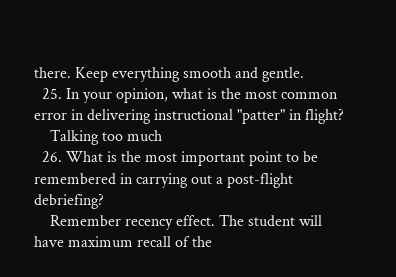there. Keep everything smooth and gentle.
  25. In your opinion, what is the most common error in delivering instructional "patter" in flight?
    Talking too much
  26. What is the most important point to be remembered in carrying out a post-flight debriefing?
    Remember recency effect. The student will have maximum recall of the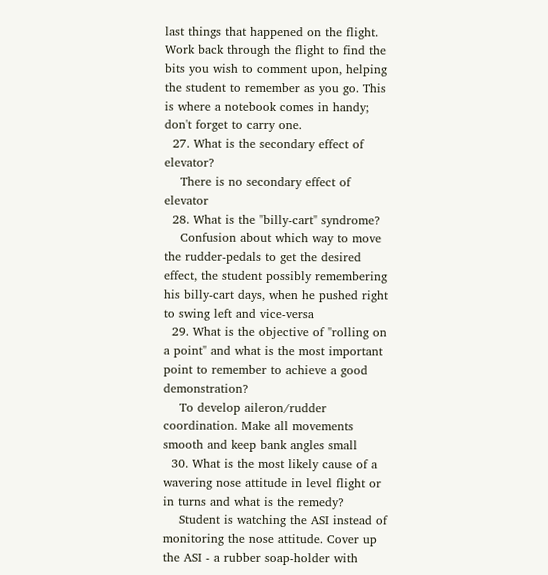last things that happened on the flight. Work back through the flight to find the bits you wish to comment upon, helping the student to remember as you go. This is where a notebook comes in handy; don't forget to carry one.
  27. What is the secondary effect of elevator?
    There is no secondary effect of elevator
  28. What is the "billy-cart" syndrome?
    Confusion about which way to move the rudder-pedals to get the desired effect, the student possibly remembering his billy-cart days, when he pushed right to swing left and vice-versa
  29. What is the objective of "rolling on a point" and what is the most important point to remember to achieve a good demonstration?
    To develop aileron/rudder coordination. Make all movements smooth and keep bank angles small
  30. What is the most likely cause of a wavering nose attitude in level flight or in turns and what is the remedy?
    Student is watching the ASI instead of monitoring the nose attitude. Cover up the ASI - a rubber soap-holder with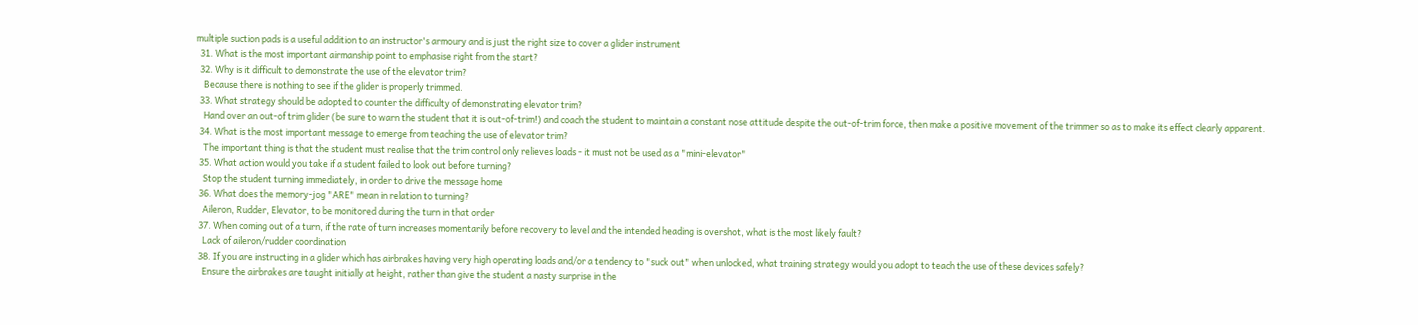multiple suction pads is a useful addition to an instructor's armoury and is just the right size to cover a glider instrument
  31. What is the most important airmanship point to emphasise right from the start?
  32. Why is it difficult to demonstrate the use of the elevator trim?
    Because there is nothing to see if the glider is properly trimmed.
  33. What strategy should be adopted to counter the difficulty of demonstrating elevator trim?
    Hand over an out-of trim glider (be sure to warn the student that it is out-of-trim!) and coach the student to maintain a constant nose attitude despite the out-of-trim force, then make a positive movement of the trimmer so as to make its effect clearly apparent.
  34. What is the most important message to emerge from teaching the use of elevator trim?
    The important thing is that the student must realise that the trim control only relieves loads - it must not be used as a "mini-elevator"
  35. What action would you take if a student failed to look out before turning?
    Stop the student turning immediately, in order to drive the message home
  36. What does the memory-jog "ARE" mean in relation to turning?
    Aileron, Rudder, Elevator, to be monitored during the turn in that order
  37. When coming out of a turn, if the rate of turn increases momentarily before recovery to level and the intended heading is overshot, what is the most likely fault?
    Lack of aileron/rudder coordination
  38. If you are instructing in a glider which has airbrakes having very high operating loads and/or a tendency to "suck out" when unlocked, what training strategy would you adopt to teach the use of these devices safely?
    Ensure the airbrakes are taught initially at height, rather than give the student a nasty surprise in the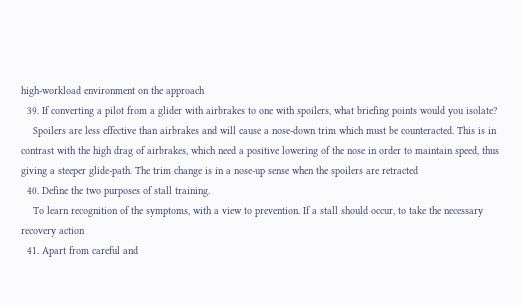high-workload environment on the approach
  39. If converting a pilot from a glider with airbrakes to one with spoilers, what briefing points would you isolate?
    Spoilers are less effective than airbrakes and will cause a nose-down trim which must be counteracted. This is in contrast with the high drag of airbrakes, which need a positive lowering of the nose in order to maintain speed, thus giving a steeper glide-path. The trim change is in a nose-up sense when the spoilers are retracted
  40. Define the two purposes of stall training.
    To learn recognition of the symptoms, with a view to prevention. If a stall should occur, to take the necessary recovery action
  41. Apart from careful and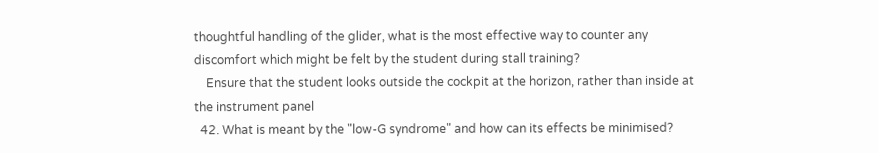thoughtful handling of the glider, what is the most effective way to counter any discomfort which might be felt by the student during stall training?
    Ensure that the student looks outside the cockpit at the horizon, rather than inside at the instrument panel
  42. What is meant by the "low-G syndrome" and how can its effects be minimised?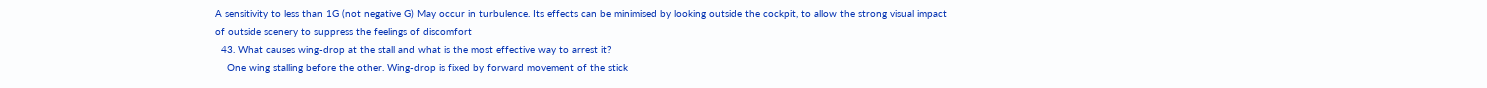A sensitivity to less than 1G (not negative G) May occur in turbulence. Its effects can be minimised by looking outside the cockpit, to allow the strong visual impact of outside scenery to suppress the feelings of discomfort
  43. What causes wing-drop at the stall and what is the most effective way to arrest it?
    One wing stalling before the other. Wing-drop is fixed by forward movement of the stick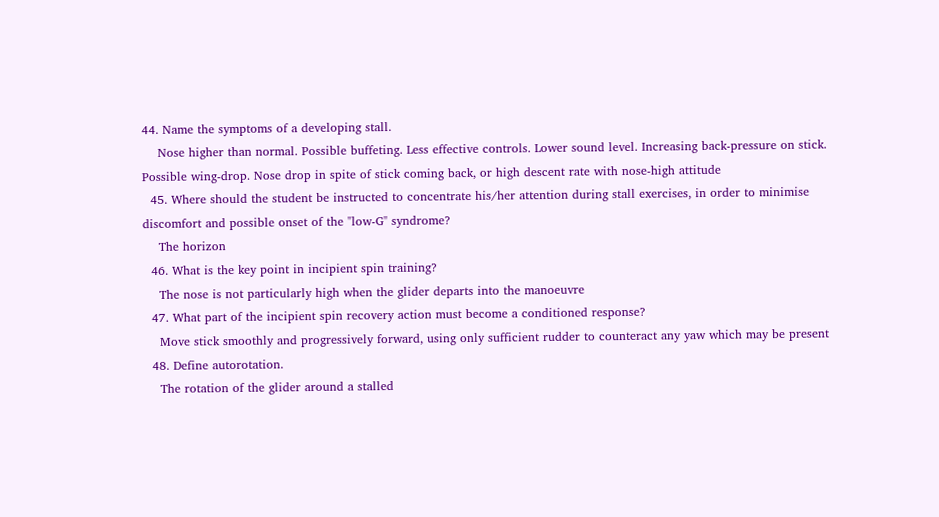44. Name the symptoms of a developing stall.
    Nose higher than normal. Possible buffeting. Less effective controls. Lower sound level. Increasing back-pressure on stick. Possible wing-drop. Nose drop in spite of stick coming back, or high descent rate with nose-high attitude
  45. Where should the student be instructed to concentrate his/her attention during stall exercises, in order to minimise discomfort and possible onset of the "low-G" syndrome?
    The horizon
  46. What is the key point in incipient spin training?
    The nose is not particularly high when the glider departs into the manoeuvre
  47. What part of the incipient spin recovery action must become a conditioned response?
    Move stick smoothly and progressively forward, using only sufficient rudder to counteract any yaw which may be present
  48. Define autorotation.
    The rotation of the glider around a stalled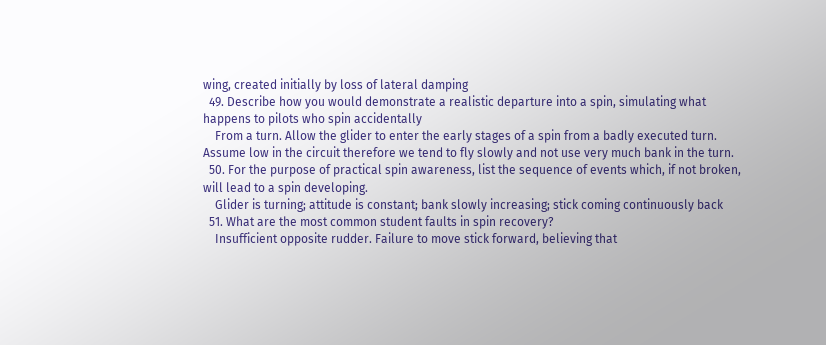wing, created initially by loss of lateral damping
  49. Describe how you would demonstrate a realistic departure into a spin, simulating what happens to pilots who spin accidentally
    From a turn. Allow the glider to enter the early stages of a spin from a badly executed turn. Assume low in the circuit therefore we tend to fly slowly and not use very much bank in the turn.
  50. For the purpose of practical spin awareness, list the sequence of events which, if not broken, will lead to a spin developing.
    Glider is turning; attitude is constant; bank slowly increasing; stick coming continuously back
  51. What are the most common student faults in spin recovery?
    Insufficient opposite rudder. Failure to move stick forward, believing that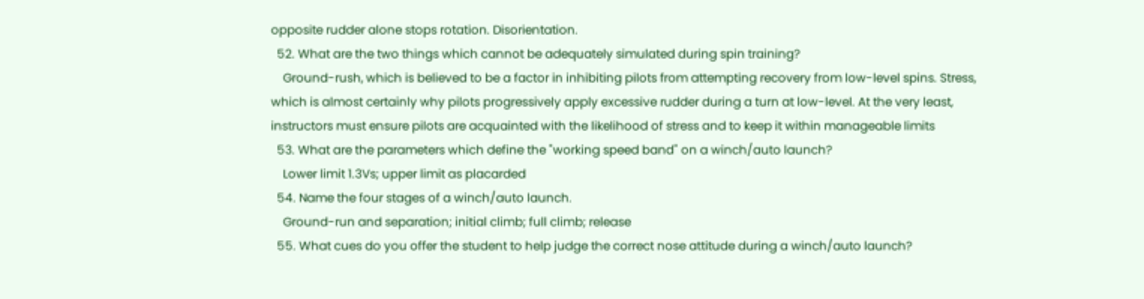opposite rudder alone stops rotation. Disorientation.
  52. What are the two things which cannot be adequately simulated during spin training?
    Ground-rush, which is believed to be a factor in inhibiting pilots from attempting recovery from low-level spins. Stress, which is almost certainly why pilots progressively apply excessive rudder during a turn at low-level. At the very least, instructors must ensure pilots are acquainted with the likelihood of stress and to keep it within manageable limits
  53. What are the parameters which define the "working speed band" on a winch/auto launch?
    Lower limit 1.3Vs; upper limit as placarded
  54. Name the four stages of a winch/auto launch.
    Ground-run and separation; initial climb; full climb; release
  55. What cues do you offer the student to help judge the correct nose attitude during a winch/auto launch?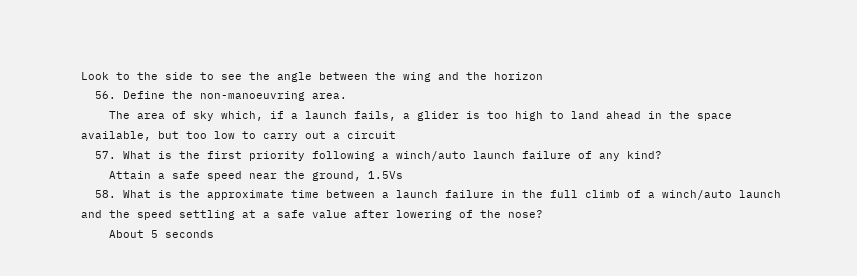Look to the side to see the angle between the wing and the horizon
  56. Define the non-manoeuvring area.
    The area of sky which, if a launch fails, a glider is too high to land ahead in the space available, but too low to carry out a circuit
  57. What is the first priority following a winch/auto launch failure of any kind?
    Attain a safe speed near the ground, 1.5Vs
  58. What is the approximate time between a launch failure in the full climb of a winch/auto launch and the speed settling at a safe value after lowering of the nose?
    About 5 seconds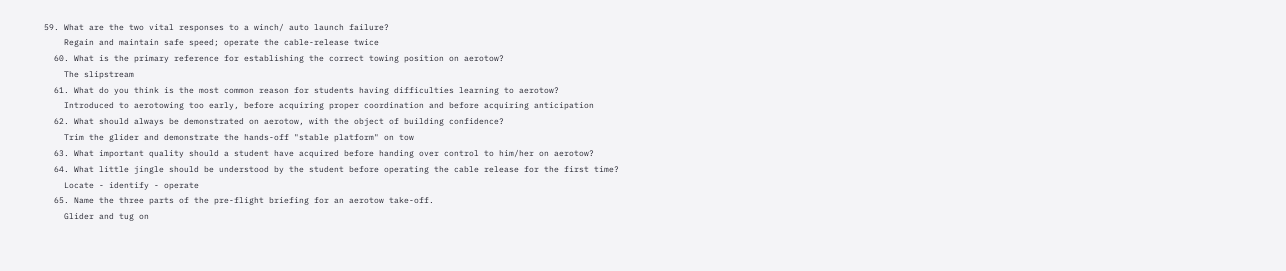59. What are the two vital responses to a winch/ auto launch failure?
    Regain and maintain safe speed; operate the cable-release twice
  60. What is the primary reference for establishing the correct towing position on aerotow?
    The slipstream
  61. What do you think is the most common reason for students having difficulties learning to aerotow?
    Introduced to aerotowing too early, before acquiring proper coordination and before acquiring anticipation
  62. What should always be demonstrated on aerotow, with the object of building confidence?
    Trim the glider and demonstrate the hands-off "stable platform" on tow
  63. What important quality should a student have acquired before handing over control to him/her on aerotow?
  64. What little jingle should be understood by the student before operating the cable release for the first time?
    Locate - identify - operate
  65. Name the three parts of the pre-flight briefing for an aerotow take-off.
    Glider and tug on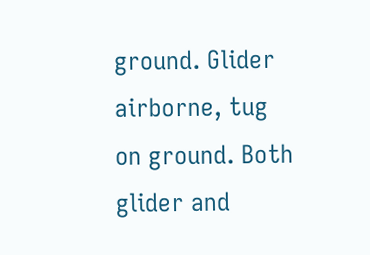ground. Glider airborne, tug on ground. Both glider and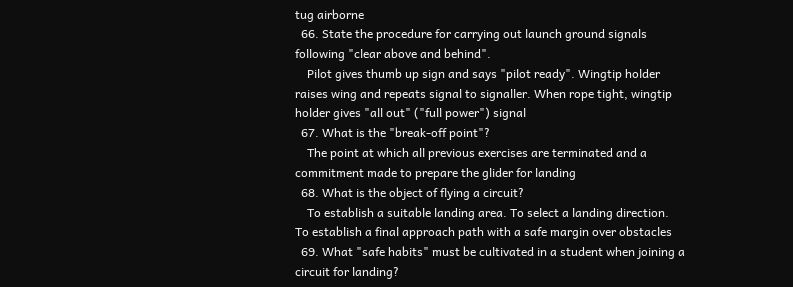tug airborne
  66. State the procedure for carrying out launch ground signals following "clear above and behind".
    Pilot gives thumb up sign and says "pilot ready". Wingtip holder raises wing and repeats signal to signaller. When rope tight, wingtip holder gives "all out" ("full power") signal
  67. What is the "break-off point"?
    The point at which all previous exercises are terminated and a commitment made to prepare the glider for landing
  68. What is the object of flying a circuit?
    To establish a suitable landing area. To select a landing direction. To establish a final approach path with a safe margin over obstacles
  69. What "safe habits" must be cultivated in a student when joining a circuit for landing?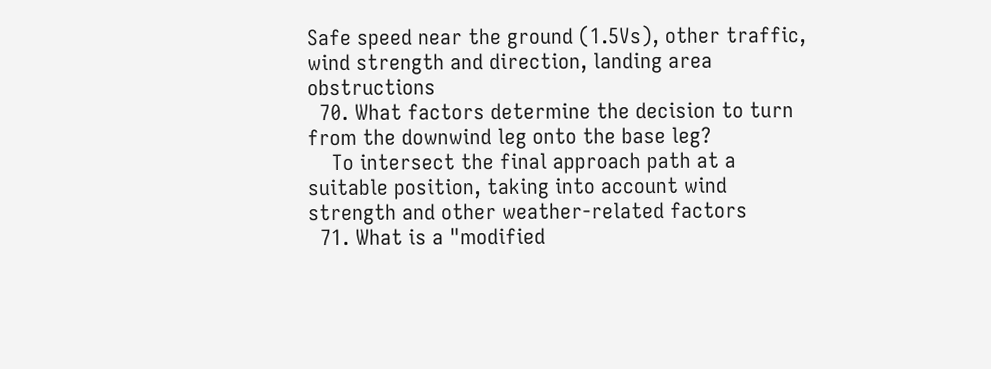Safe speed near the ground (1.5Vs), other traffic, wind strength and direction, landing area obstructions
  70. What factors determine the decision to turn from the downwind leg onto the base leg?
    To intersect the final approach path at a suitable position, taking into account wind strength and other weather-related factors
  71. What is a "modified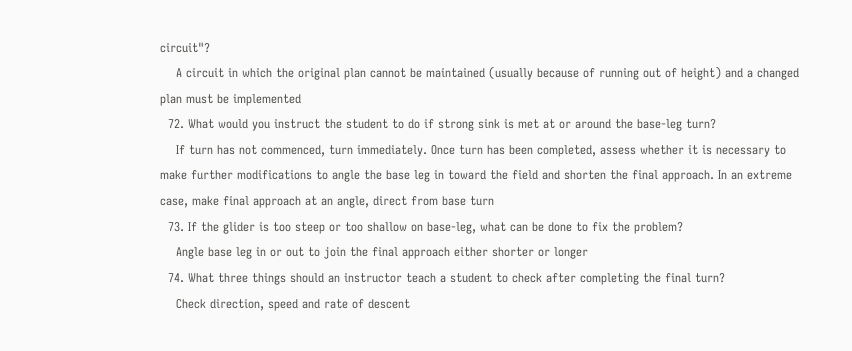circuit"?
    A circuit in which the original plan cannot be maintained (usually because of running out of height) and a changed plan must be implemented
  72. What would you instruct the student to do if strong sink is met at or around the base-leg turn?
    If turn has not commenced, turn immediately. Once turn has been completed, assess whether it is necessary to make further modifications to angle the base leg in toward the field and shorten the final approach. In an extreme case, make final approach at an angle, direct from base turn
  73. If the glider is too steep or too shallow on base-leg, what can be done to fix the problem?
    Angle base leg in or out to join the final approach either shorter or longer
  74. What three things should an instructor teach a student to check after completing the final turn?
    Check direction, speed and rate of descent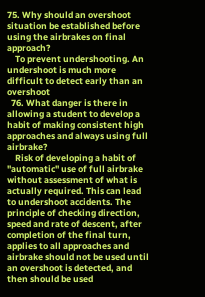75. Why should an overshoot situation be established before using the airbrakes on final approach?
    To prevent undershooting. An undershoot is much more difficult to detect early than an overshoot
  76. What danger is there in allowing a student to develop a habit of making consistent high approaches and always using full airbrake?
    Risk of developing a habit of "automatic" use of full airbrake without assessment of what is actually required. This can lead to undershoot accidents. The principle of checking direction, speed and rate of descent, after completion of the final turn, applies to all approaches and airbrake should not be used until an overshoot is detected, and then should be used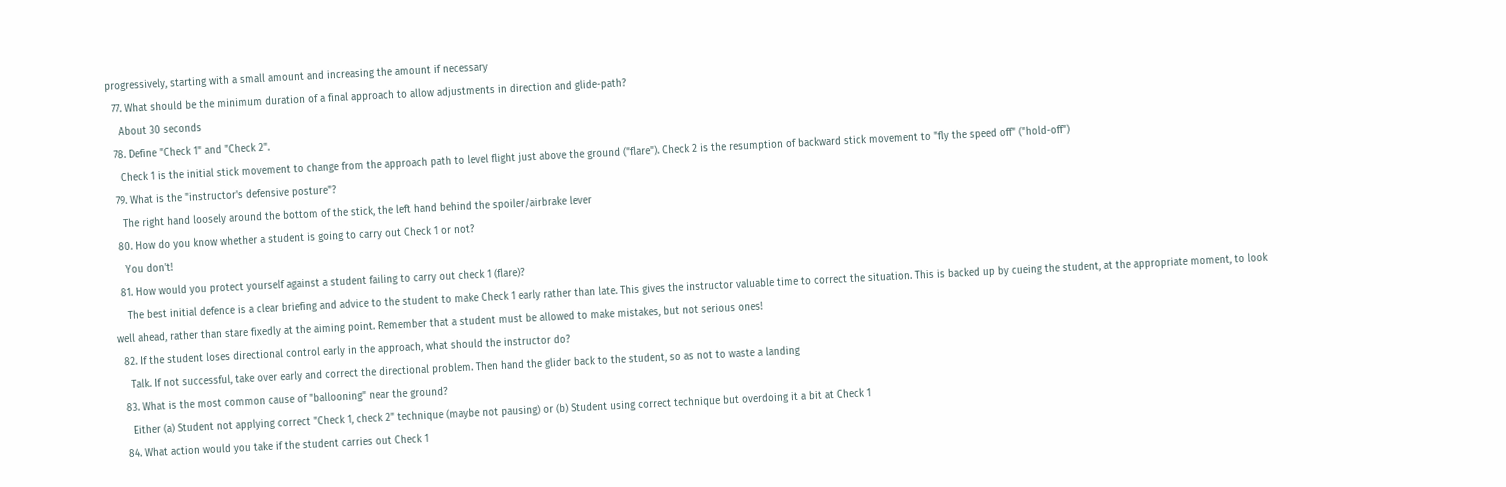progressively, starting with a small amount and increasing the amount if necessary
  77. What should be the minimum duration of a final approach to allow adjustments in direction and glide-path?
    About 30 seconds
  78. Define "Check 1" and "Check 2".
    Check 1 is the initial stick movement to change from the approach path to level flight just above the ground ("flare"). Check 2 is the resumption of backward stick movement to "fly the speed off" ("hold-off")
  79. What is the "instructor's defensive posture"?
    The right hand loosely around the bottom of the stick, the left hand behind the spoiler/airbrake lever
  80. How do you know whether a student is going to carry out Check 1 or not?
    You don't!
  81. How would you protect yourself against a student failing to carry out check 1 (flare)?
    The best initial defence is a clear briefing and advice to the student to make Check 1 early rather than late. This gives the instructor valuable time to correct the situation. This is backed up by cueing the student, at the appropriate moment, to look well ahead, rather than stare fixedly at the aiming point. Remember that a student must be allowed to make mistakes, but not serious ones!
  82. If the student loses directional control early in the approach, what should the instructor do?
    Talk. If not successful, take over early and correct the directional problem. Then hand the glider back to the student, so as not to waste a landing
  83. What is the most common cause of "ballooning" near the ground?
    Either (a) Student not applying correct "Check 1, check 2" technique (maybe not pausing) or (b) Student using correct technique but overdoing it a bit at Check 1
  84. What action would you take if the student carries out Check 1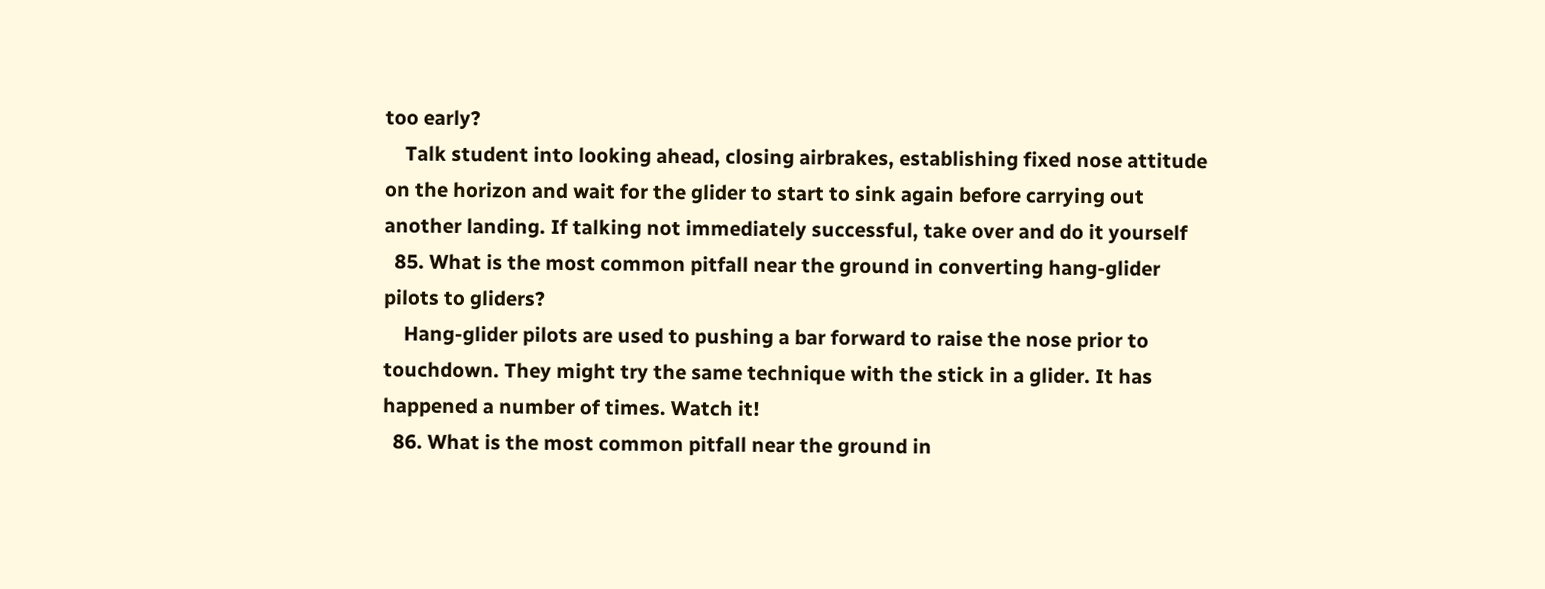too early?
    Talk student into looking ahead, closing airbrakes, establishing fixed nose attitude on the horizon and wait for the glider to start to sink again before carrying out another landing. If talking not immediately successful, take over and do it yourself
  85. What is the most common pitfall near the ground in converting hang-glider pilots to gliders?
    Hang-glider pilots are used to pushing a bar forward to raise the nose prior to touchdown. They might try the same technique with the stick in a glider. It has happened a number of times. Watch it!
  86. What is the most common pitfall near the ground in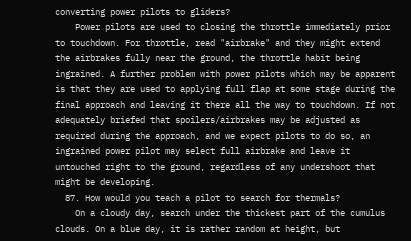converting power pilots to gliders?
    Power pilots are used to closing the throttle immediately prior to touchdown. For throttle, read "airbrake" and they might extend the airbrakes fully near the ground, the throttle habit being ingrained. A further problem with power pilots which may be apparent is that they are used to applying full flap at some stage during the final approach and leaving it there all the way to touchdown. If not adequately briefed that spoilers/airbrakes may be adjusted as required during the approach, and we expect pilots to do so, an ingrained power pilot may select full airbrake and leave it untouched right to the ground, regardless of any undershoot that might be developing.
  87. How would you teach a pilot to search for thermals?
    On a cloudy day, search under the thickest part of the cumulus clouds. On a blue day, it is rather random at height, but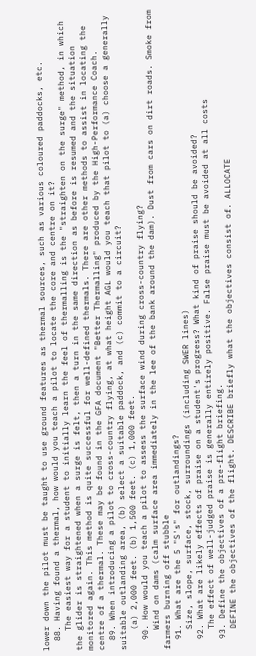lower down the pilot must be taught to use ground features as thermal sources, such as various coloured paddocks, etc.
  88. Having found a thermal, how would you teach a pilot to locate the core and centre on it?
    The easiest way for a student to initially learn the feel of thermalling is the "straighten on the surge" method, in which the glider is straightened when a surge is felt, then a turn in the same direction as before is resumed and the situation monitored again. This method is quite successful for well-defined thermals. There are other methods to assist in locating the centre of a thermal. These may be found in the GFA document "Better Thermalling" produced by the High-Performance Coach.
  89. When introducing a pilot to cross-country flying, at what height AGL would you teach that pilot to (a) choose a generally suitable outlanding area, (b) select a suitable paddock, and (c) commit to a circuit?
    (a) 2,000 feet. (b) 1,500 feet. (c) 1,000 feet.
  90. How would you teach a pilot to assess the surface wind during cross-country flying?
    Wind on dams (calm surface area immediately in the lee of the bank around the dam). Dust from cars on dirt roads. Smoke from farmers burning off stubble
  91. What are the 5 "S's" for outlandings?
    Size, slope, surface, stock, surroundings (including SWER lines)
  92. What are likely effects of praise on a student's progress? What kind of praise should be avoided?
    The effect of well-judged praise is generally entirely positive. False praise must be avoided at all costs
  93. Define the objectives of a pre-flight briefing.
    DEFINE the objectives of the flight. DESCRIBE briefly what the objectives consist of. ALLOCATE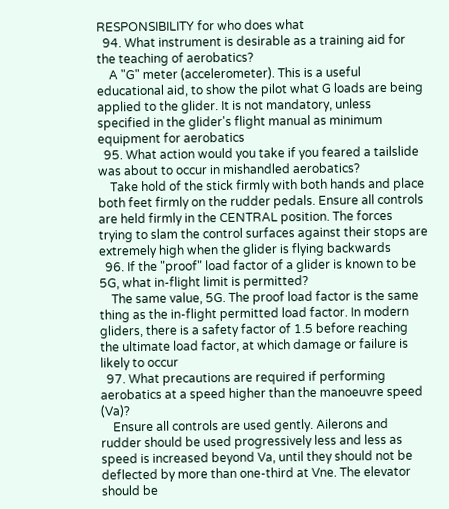RESPONSIBILITY for who does what
  94. What instrument is desirable as a training aid for the teaching of aerobatics?
    A "G" meter (accelerometer). This is a useful educational aid, to show the pilot what G loads are being applied to the glider. It is not mandatory, unless specified in the glider's flight manual as minimum equipment for aerobatics
  95. What action would you take if you feared a tailslide was about to occur in mishandled aerobatics?
    Take hold of the stick firmly with both hands and place both feet firmly on the rudder pedals. Ensure all controls are held firmly in the CENTRAL position. The forces trying to slam the control surfaces against their stops are extremely high when the glider is flying backwards
  96. If the "proof" load factor of a glider is known to be 5G, what in-flight limit is permitted?
    The same value, 5G. The proof load factor is the same thing as the in-flight permitted load factor. In modern gliders, there is a safety factor of 1.5 before reaching the ultimate load factor, at which damage or failure is likely to occur
  97. What precautions are required if performing aerobatics at a speed higher than the manoeuvre speed (Va)?
    Ensure all controls are used gently. Ailerons and rudder should be used progressively less and less as speed is increased beyond Va, until they should not be deflected by more than one-third at Vne. The elevator should be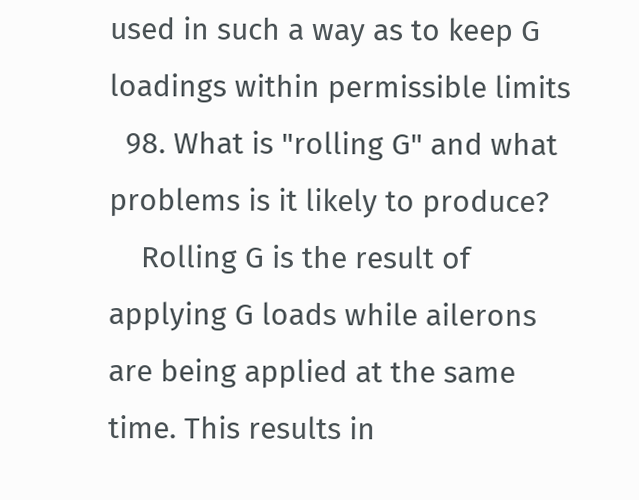used in such a way as to keep G loadings within permissible limits
  98. What is "rolling G" and what problems is it likely to produce?
    Rolling G is the result of applying G loads while ailerons are being applied at the same time. This results in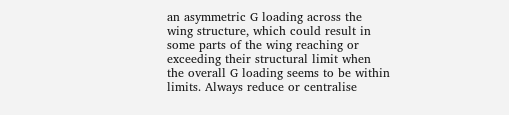an asymmetric G loading across the wing structure, which could result in some parts of the wing reaching or exceeding their structural limit when the overall G loading seems to be within limits. Always reduce or centralise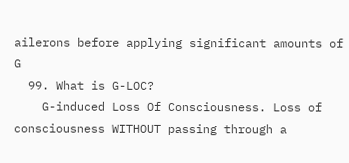ailerons before applying significant amounts of G
  99. What is G-LOC?
    G-induced Loss Of Consciousness. Loss of consciousness WITHOUT passing through a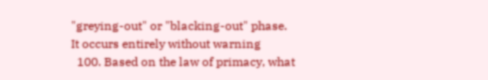"greying-out" or "blacking-out" phase. It occurs entirely without warning
  100. Based on the law of primacy, what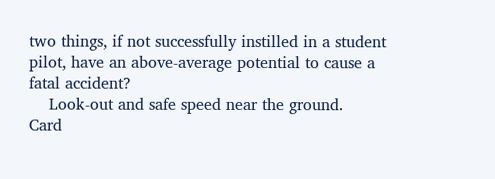two things, if not successfully instilled in a student pilot, have an above-average potential to cause a fatal accident?
    Look-out and safe speed near the ground.
Card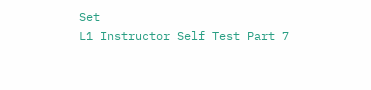Set
L1 Instructor Self Test Part 7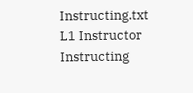Instructing.txt
L1 Instructor Instructing